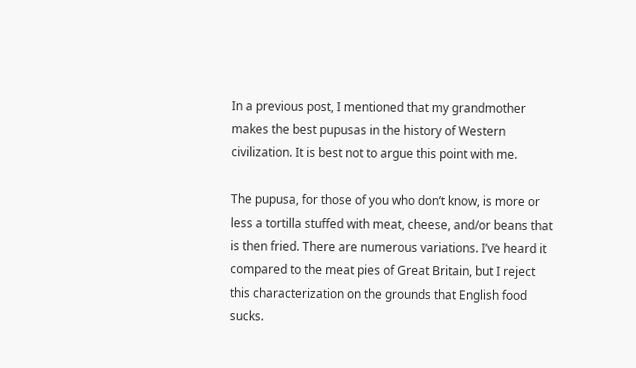In a previous post, I mentioned that my grandmother makes the best pupusas in the history of Western civilization. It is best not to argue this point with me.

The pupusa, for those of you who don’t know, is more or less a tortilla stuffed with meat, cheese, and/or beans that is then fried. There are numerous variations. I’ve heard it compared to the meat pies of Great Britain, but I reject this characterization on the grounds that English food sucks.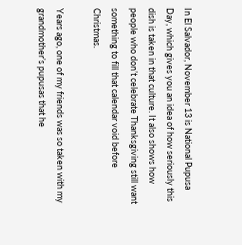In El Salvador, November 13 is National Pupusa Day, which gives you an idea of how seriously this dish is taken in that culture. It also shows how people who don’t celebrate Thanksgiving still want something to fill that calendar void before Christmas.

Years ago, one of my friends was so taken with my grandmother’s pupusas that he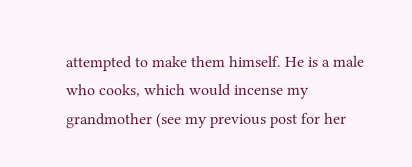attempted to make them himself. He is a male who cooks, which would incense my grandmother (see my previous post for her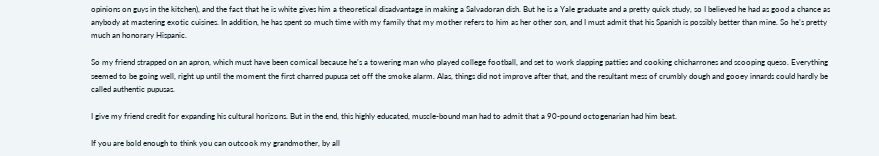opinions on guys in the kitchen), and the fact that he is white gives him a theoretical disadvantage in making a Salvadoran dish. But he is a Yale graduate and a pretty quick study, so I believed he had as good a chance as anybody at mastering exotic cuisines. In addition, he has spent so much time with my family that my mother refers to him as her other son, and I must admit that his Spanish is possibly better than mine. So he’s pretty much an honorary Hispanic.

So my friend strapped on an apron, which must have been comical because he’s a towering man who played college football, and set to work slapping patties and cooking chicharrones and scooping queso. Everything seemed to be going well, right up until the moment the first charred pupusa set off the smoke alarm. Alas, things did not improve after that, and the resultant mess of crumbly dough and gooey innards could hardly be called authentic pupusas.

I give my friend credit for expanding his cultural horizons. But in the end, this highly educated, muscle-bound man had to admit that a 90-pound octogenarian had him beat.

If you are bold enough to think you can outcook my grandmother, by all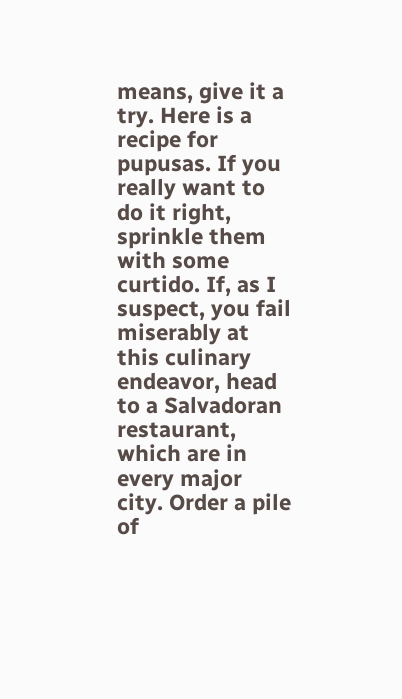means, give it a try. Here is a recipe for pupusas. If you really want to do it right, sprinkle them with some curtido. If, as I suspect, you fail miserably at this culinary endeavor, head to a Salvadoran restaurant, which are in every major city. Order a pile of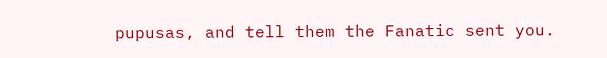pupusas, and tell them the Fanatic sent you.